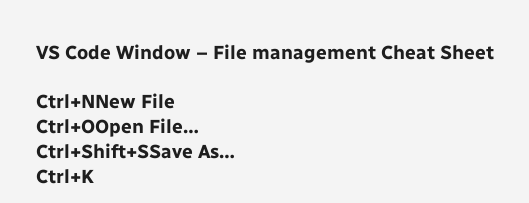VS Code Window – File management Cheat Sheet

Ctrl+NNew File
Ctrl+OOpen File…
Ctrl+Shift+SSave As…
Ctrl+K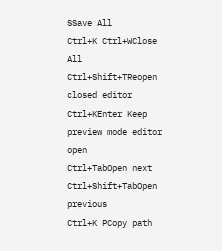SSave All
Ctrl+K Ctrl+WClose All
Ctrl+Shift+TReopen closed editor
Ctrl+KEnter Keep preview mode editor open
Ctrl+TabOpen next
Ctrl+Shift+TabOpen previous
Ctrl+K PCopy path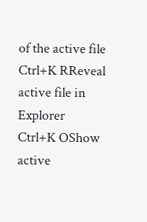of the active file
Ctrl+K RReveal active file in Explorer
Ctrl+K OShow active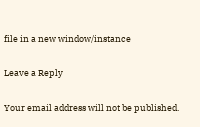file in a new window/instance

Leave a Reply

Your email address will not be published.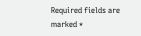Required fields are marked *